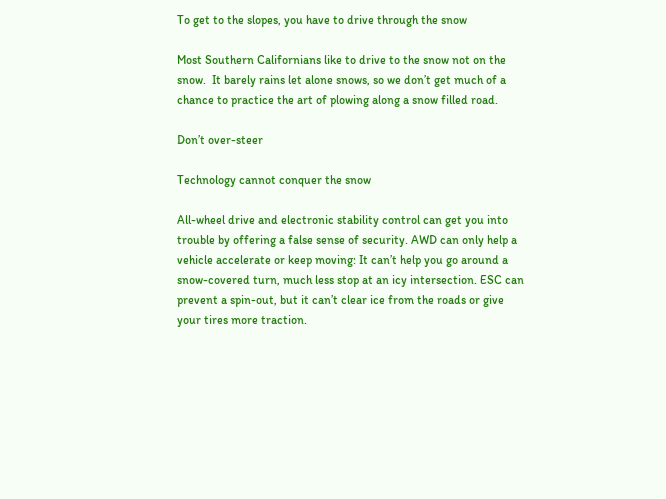To get to the slopes, you have to drive through the snow

Most Southern Californians like to drive to the snow not on the snow.  It barely rains let alone snows, so we don’t get much of a chance to practice the art of plowing along a snow filled road.

Don’t over-steer

Technology cannot conquer the snow

All-wheel drive and electronic stability control can get you into trouble by offering a false sense of security. AWD can only help a vehicle accelerate or keep moving: It can’t help you go around a snow-covered turn, much less stop at an icy intersection. ESC can prevent a spin-out, but it can’t clear ice from the roads or give your tires more traction.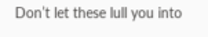Don’t let these lull you into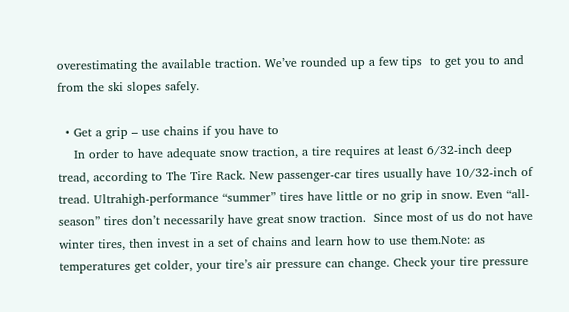overestimating the available traction. We’ve rounded up a few tips  to get you to and from the ski slopes safely.

  • Get a grip – use chains if you have to
    In order to have adequate snow traction, a tire requires at least 6/32-inch deep tread, according to The Tire Rack. New passenger-car tires usually have 10/32-inch of tread. Ultrahigh-performance “summer” tires have little or no grip in snow. Even “all-season” tires don’t necessarily have great snow traction.  Since most of us do not have winter tires, then invest in a set of chains and learn how to use them.Note: as temperatures get colder, your tire’s air pressure can change. Check your tire pressure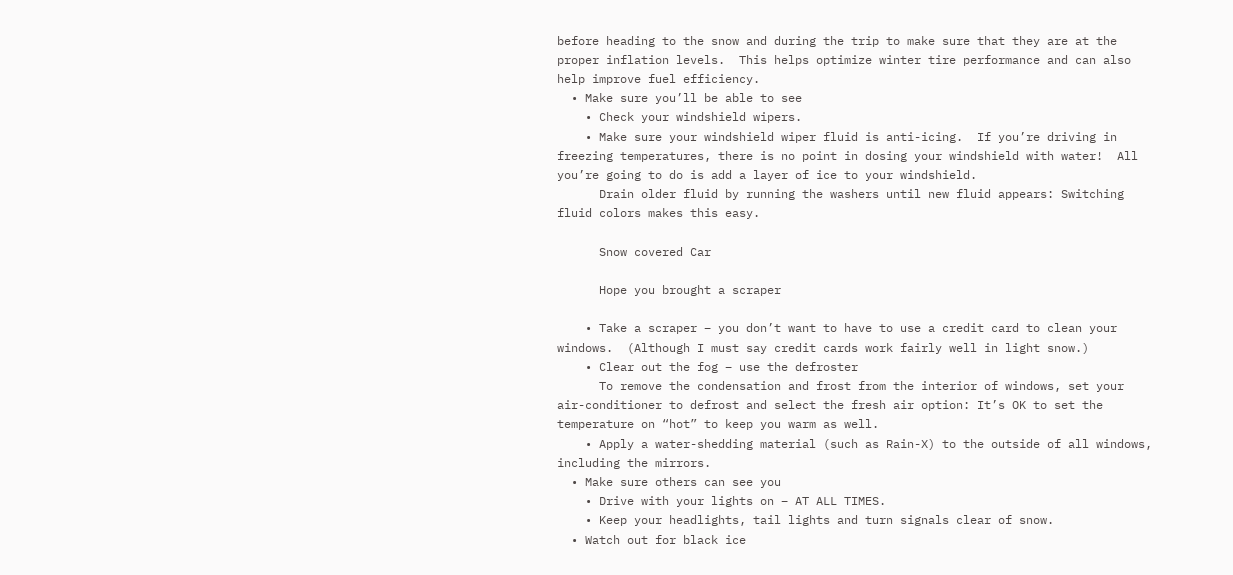before heading to the snow and during the trip to make sure that they are at the proper inflation levels.  This helps optimize winter tire performance and can also help improve fuel efficiency.
  • Make sure you’ll be able to see
    • Check your windshield wipers.
    • Make sure your windshield wiper fluid is anti-icing.  If you’re driving in freezing temperatures, there is no point in dosing your windshield with water!  All you’re going to do is add a layer of ice to your windshield.
      Drain older fluid by running the washers until new fluid appears: Switching fluid colors makes this easy.

      Snow covered Car

      Hope you brought a scraper

    • Take a scraper – you don’t want to have to use a credit card to clean your windows.  (Although I must say credit cards work fairly well in light snow.)
    • Clear out the fog – use the defroster
      To remove the condensation and frost from the interior of windows, set your air-conditioner to defrost and select the fresh air option: It’s OK to set the temperature on “hot” to keep you warm as well.
    • Apply a water-shedding material (such as Rain-X) to the outside of all windows, including the mirrors.
  • Make sure others can see you
    • Drive with your lights on – AT ALL TIMES.
    • Keep your headlights, tail lights and turn signals clear of snow.
  • Watch out for black ice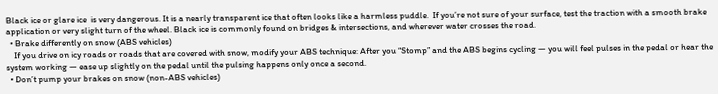Black ice or glare ice  is very dangerous. It is a nearly transparent ice that often looks like a harmless puddle.  If you’re not sure of your surface, test the traction with a smooth brake application or very slight turn of the wheel. Black ice is commonly found on bridges & intersections, and wherever water crosses the road.
  • Brake differently on snow (ABS vehicles)
    If you drive on icy roads or roads that are covered with snow, modify your ABS technique: After you “Stomp” and the ABS begins cycling — you will feel pulses in the pedal or hear the system working — ease up slightly on the pedal until the pulsing happens only once a second.
  • Don’t pump your brakes on snow (non-ABS vehicles)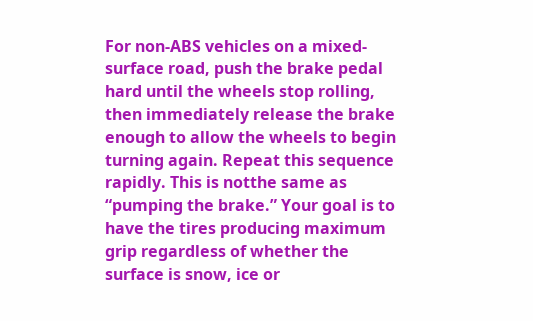For non-ABS vehicles on a mixed-surface road, push the brake pedal hard until the wheels stop rolling, then immediately release the brake enough to allow the wheels to begin turning again. Repeat this sequence rapidly. This is notthe same as “pumping the brake.” Your goal is to have the tires producing maximum grip regardless of whether the surface is snow, ice or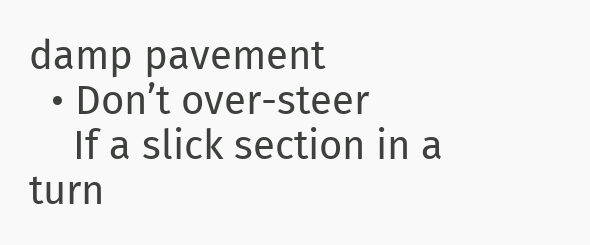damp pavement
  • Don’t over-steer
    If a slick section in a turn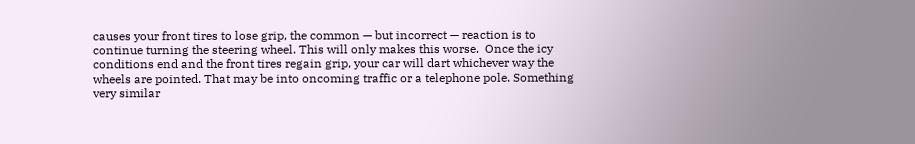causes your front tires to lose grip, the common — but incorrect — reaction is to continue turning the steering wheel. This will only makes this worse.  Once the icy conditions end and the front tires regain grip, your car will dart whichever way the wheels are pointed. That may be into oncoming traffic or a telephone pole. Something very similar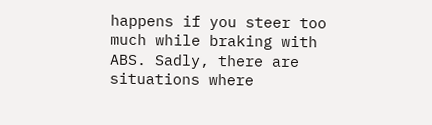happens if you steer too much while braking with ABS. Sadly, there are situations where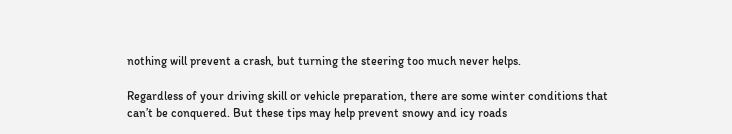nothing will prevent a crash, but turning the steering too much never helps.

Regardless of your driving skill or vehicle preparation, there are some winter conditions that can’t be conquered. But these tips may help prevent snowy and icy roads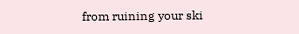from ruining your ski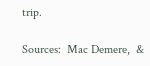trip.

Sources:  Mac Demere,  &